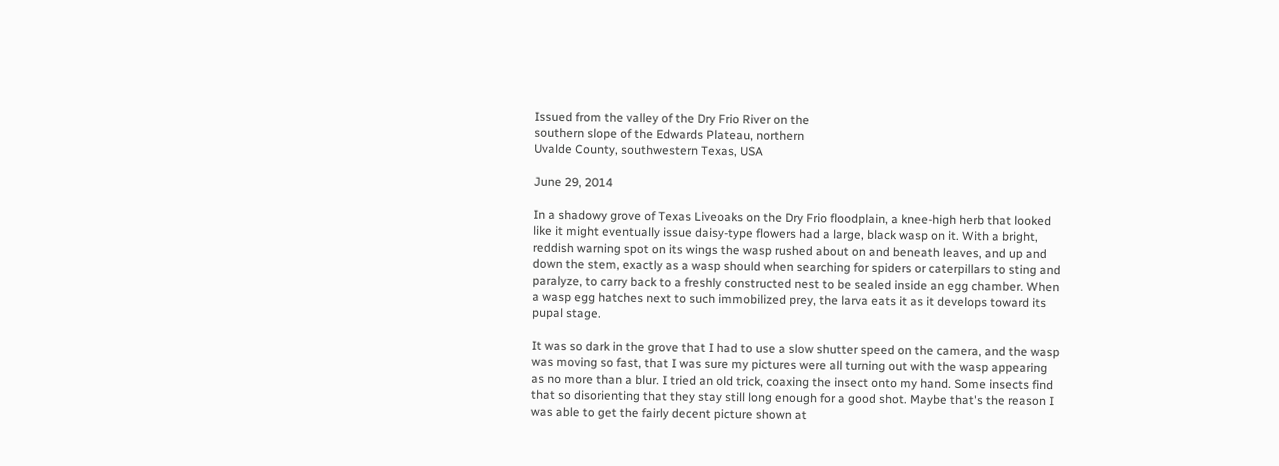Issued from the valley of the Dry Frio River on the
southern slope of the Edwards Plateau, northern
Uvalde County, southwestern Texas, USA

June 29, 2014

In a shadowy grove of Texas Liveoaks on the Dry Frio floodplain, a knee-high herb that looked like it might eventually issue daisy-type flowers had a large, black wasp on it. With a bright, reddish warning spot on its wings the wasp rushed about on and beneath leaves, and up and down the stem, exactly as a wasp should when searching for spiders or caterpillars to sting and paralyze, to carry back to a freshly constructed nest to be sealed inside an egg chamber. When a wasp egg hatches next to such immobilized prey, the larva eats it as it develops toward its pupal stage.

It was so dark in the grove that I had to use a slow shutter speed on the camera, and the wasp was moving so fast, that I was sure my pictures were all turning out with the wasp appearing as no more than a blur. I tried an old trick, coaxing the insect onto my hand. Some insects find that so disorienting that they stay still long enough for a good shot. Maybe that's the reason I was able to get the fairly decent picture shown at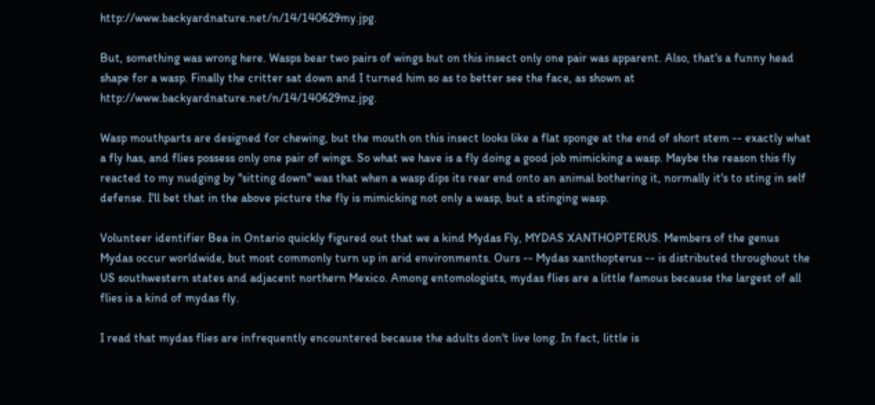http://www.backyardnature.net/n/14/140629my.jpg.

But, something was wrong here. Wasps bear two pairs of wings but on this insect only one pair was apparent. Also, that's a funny head shape for a wasp. Finally the critter sat down and I turned him so as to better see the face, as shown at http://www.backyardnature.net/n/14/140629mz.jpg.

Wasp mouthparts are designed for chewing, but the mouth on this insect looks like a flat sponge at the end of short stem -- exactly what a fly has, and flies possess only one pair of wings. So what we have is a fly doing a good job mimicking a wasp. Maybe the reason this fly reacted to my nudging by "sitting down" was that when a wasp dips its rear end onto an animal bothering it, normally it's to sting in self defense. I'll bet that in the above picture the fly is mimicking not only a wasp, but a stinging wasp.

Volunteer identifier Bea in Ontario quickly figured out that we a kind Mydas Fly, MYDAS XANTHOPTERUS. Members of the genus Mydas occur worldwide, but most commonly turn up in arid environments. Ours -- Mydas xanthopterus -- is distributed throughout the US southwestern states and adjacent northern Mexico. Among entomologists, mydas flies are a little famous because the largest of all flies is a kind of mydas fly.

I read that mydas flies are infrequently encountered because the adults don't live long. In fact, little is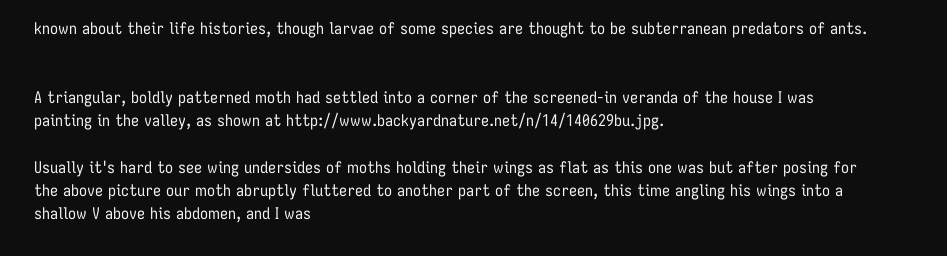known about their life histories, though larvae of some species are thought to be subterranean predators of ants.


A triangular, boldly patterned moth had settled into a corner of the screened-in veranda of the house I was painting in the valley, as shown at http://www.backyardnature.net/n/14/140629bu.jpg.

Usually it's hard to see wing undersides of moths holding their wings as flat as this one was but after posing for the above picture our moth abruptly fluttered to another part of the screen, this time angling his wings into a shallow V above his abdomen, and I was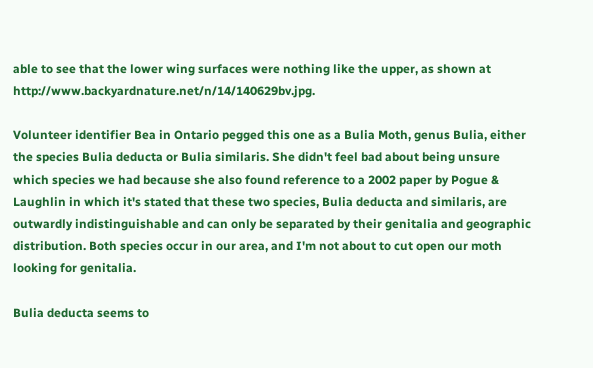able to see that the lower wing surfaces were nothing like the upper, as shown at http://www.backyardnature.net/n/14/140629bv.jpg.

Volunteer identifier Bea in Ontario pegged this one as a Bulia Moth, genus Bulia, either the species Bulia deducta or Bulia similaris. She didn't feel bad about being unsure which species we had because she also found reference to a 2002 paper by Pogue & Laughlin in which it's stated that these two species, Bulia deducta and similaris, are outwardly indistinguishable and can only be separated by their genitalia and geographic distribution. Both species occur in our area, and I'm not about to cut open our moth looking for genitalia.

Bulia deducta seems to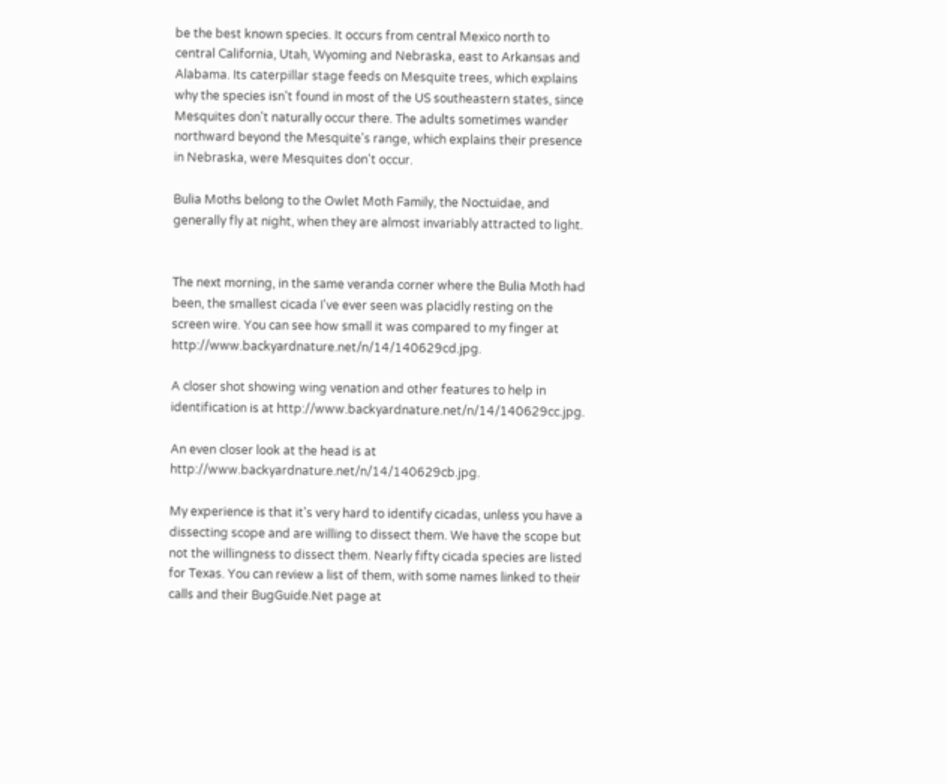be the best known species. It occurs from central Mexico north to central California, Utah, Wyoming and Nebraska, east to Arkansas and Alabama. Its caterpillar stage feeds on Mesquite trees, which explains why the species isn't found in most of the US southeastern states, since Mesquites don't naturally occur there. The adults sometimes wander northward beyond the Mesquite's range, which explains their presence in Nebraska, were Mesquites don't occur.

Bulia Moths belong to the Owlet Moth Family, the Noctuidae, and generally fly at night, when they are almost invariably attracted to light.


The next morning, in the same veranda corner where the Bulia Moth had been, the smallest cicada I've ever seen was placidly resting on the screen wire. You can see how small it was compared to my finger at http://www.backyardnature.net/n/14/140629cd.jpg.

A closer shot showing wing venation and other features to help in identification is at http://www.backyardnature.net/n/14/140629cc.jpg.

An even closer look at the head is at http://www.backyardnature.net/n/14/140629cb.jpg.

My experience is that it's very hard to identify cicadas, unless you have a dissecting scope and are willing to dissect them. We have the scope but not the willingness to dissect them. Nearly fifty cicada species are listed for Texas. You can review a list of them, with some names linked to their calls and their BugGuide.Net page at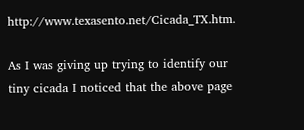http://www.texasento.net/Cicada_TX.htm.

As I was giving up trying to identify our tiny cicada I noticed that the above page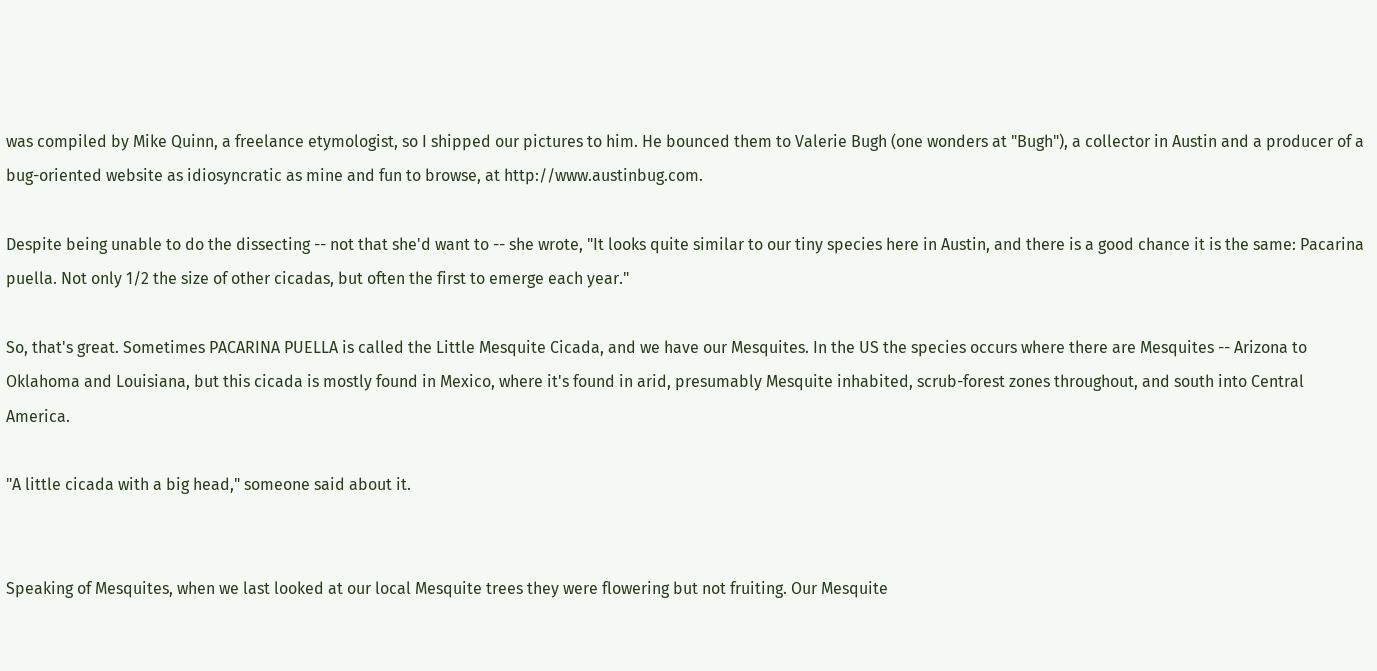was compiled by Mike Quinn, a freelance etymologist, so I shipped our pictures to him. He bounced them to Valerie Bugh (one wonders at "Bugh"), a collector in Austin and a producer of a bug-oriented website as idiosyncratic as mine and fun to browse, at http://www.austinbug.com.

Despite being unable to do the dissecting -- not that she'd want to -- she wrote, "It looks quite similar to our tiny species here in Austin, and there is a good chance it is the same: Pacarina puella. Not only 1/2 the size of other cicadas, but often the first to emerge each year."

So, that's great. Sometimes PACARINA PUELLA is called the Little Mesquite Cicada, and we have our Mesquites. In the US the species occurs where there are Mesquites -- Arizona to Oklahoma and Louisiana, but this cicada is mostly found in Mexico, where it's found in arid, presumably Mesquite inhabited, scrub-forest zones throughout, and south into Central America.

"A little cicada with a big head," someone said about it.


Speaking of Mesquites, when we last looked at our local Mesquite trees they were flowering but not fruiting. Our Mesquite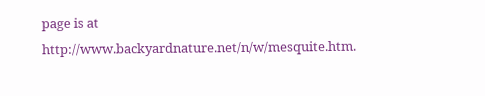page is at http://www.backyardnature.net/n/w/mesquite.htm.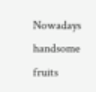Nowadays handsome fruits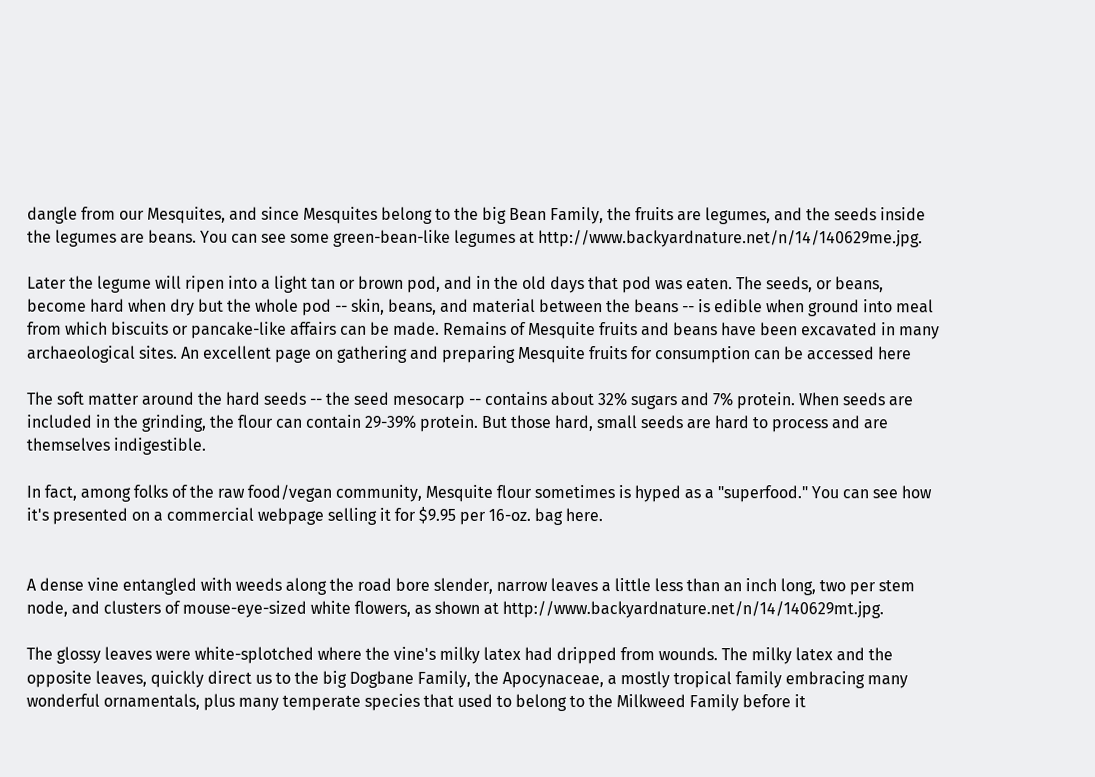dangle from our Mesquites, and since Mesquites belong to the big Bean Family, the fruits are legumes, and the seeds inside the legumes are beans. You can see some green-bean-like legumes at http://www.backyardnature.net/n/14/140629me.jpg.

Later the legume will ripen into a light tan or brown pod, and in the old days that pod was eaten. The seeds, or beans, become hard when dry but the whole pod -- skin, beans, and material between the beans -- is edible when ground into meal from which biscuits or pancake-like affairs can be made. Remains of Mesquite fruits and beans have been excavated in many archaeological sites. An excellent page on gathering and preparing Mesquite fruits for consumption can be accessed here

The soft matter around the hard seeds -- the seed mesocarp -- contains about 32% sugars and 7% protein. When seeds are included in the grinding, the flour can contain 29-39% protein. But those hard, small seeds are hard to process and are themselves indigestible.

In fact, among folks of the raw food/vegan community, Mesquite flour sometimes is hyped as a "superfood." You can see how it's presented on a commercial webpage selling it for $9.95 per 16-oz. bag here.


A dense vine entangled with weeds along the road bore slender, narrow leaves a little less than an inch long, two per stem node, and clusters of mouse-eye-sized white flowers, as shown at http://www.backyardnature.net/n/14/140629mt.jpg.

The glossy leaves were white-splotched where the vine's milky latex had dripped from wounds. The milky latex and the opposite leaves, quickly direct us to the big Dogbane Family, the Apocynaceae, a mostly tropical family embracing many wonderful ornamentals, plus many temperate species that used to belong to the Milkweed Family before it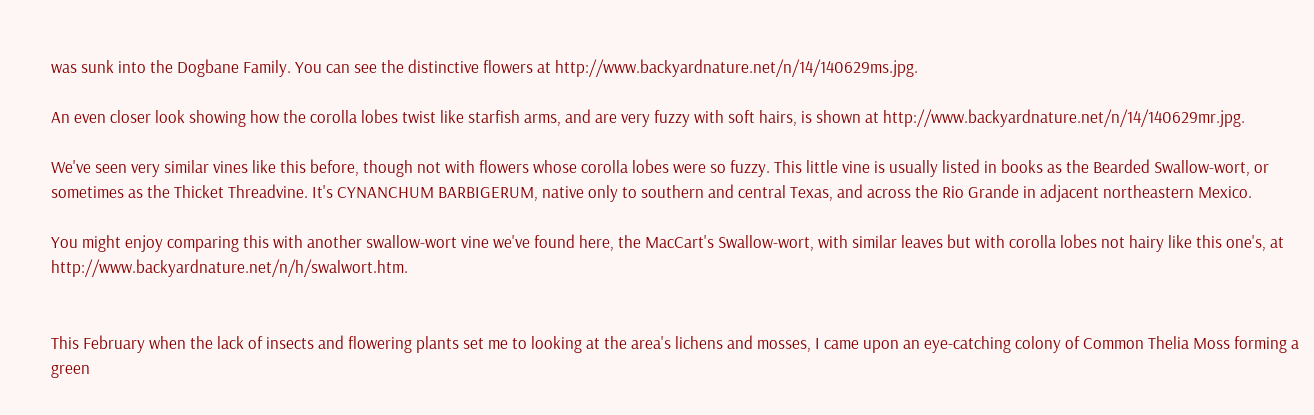was sunk into the Dogbane Family. You can see the distinctive flowers at http://www.backyardnature.net/n/14/140629ms.jpg.

An even closer look showing how the corolla lobes twist like starfish arms, and are very fuzzy with soft hairs, is shown at http://www.backyardnature.net/n/14/140629mr.jpg.

We've seen very similar vines like this before, though not with flowers whose corolla lobes were so fuzzy. This little vine is usually listed in books as the Bearded Swallow-wort, or sometimes as the Thicket Threadvine. It's CYNANCHUM BARBIGERUM, native only to southern and central Texas, and across the Rio Grande in adjacent northeastern Mexico.

You might enjoy comparing this with another swallow-wort vine we've found here, the MacCart's Swallow-wort, with similar leaves but with corolla lobes not hairy like this one's, at http://www.backyardnature.net/n/h/swalwort.htm.


This February when the lack of insects and flowering plants set me to looking at the area's lichens and mosses, I came upon an eye-catching colony of Common Thelia Moss forming a green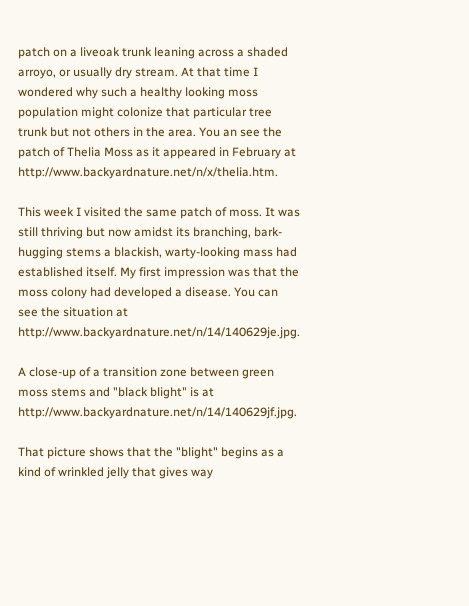patch on a liveoak trunk leaning across a shaded arroyo, or usually dry stream. At that time I wondered why such a healthy looking moss population might colonize that particular tree trunk but not others in the area. You an see the patch of Thelia Moss as it appeared in February at http://www.backyardnature.net/n/x/thelia.htm.

This week I visited the same patch of moss. It was still thriving but now amidst its branching, bark-hugging stems a blackish, warty-looking mass had established itself. My first impression was that the moss colony had developed a disease. You can see the situation at http://www.backyardnature.net/n/14/140629je.jpg.

A close-up of a transition zone between green moss stems and "black blight" is at http://www.backyardnature.net/n/14/140629jf.jpg.

That picture shows that the "blight" begins as a kind of wrinkled jelly that gives way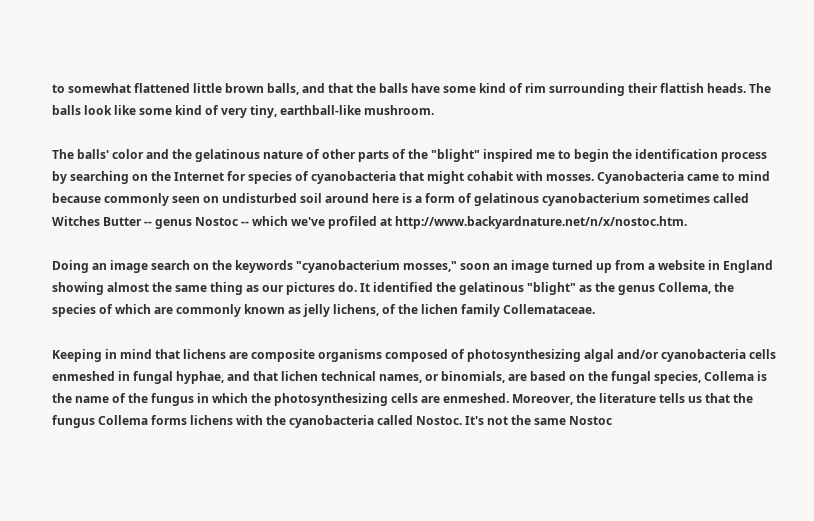to somewhat flattened little brown balls, and that the balls have some kind of rim surrounding their flattish heads. The balls look like some kind of very tiny, earthball-like mushroom.

The balls' color and the gelatinous nature of other parts of the "blight" inspired me to begin the identification process by searching on the Internet for species of cyanobacteria that might cohabit with mosses. Cyanobacteria came to mind because commonly seen on undisturbed soil around here is a form of gelatinous cyanobacterium sometimes called Witches Butter -- genus Nostoc -- which we've profiled at http://www.backyardnature.net/n/x/nostoc.htm.

Doing an image search on the keywords "cyanobacterium mosses," soon an image turned up from a website in England showing almost the same thing as our pictures do. It identified the gelatinous "blight" as the genus Collema, the species of which are commonly known as jelly lichens, of the lichen family Collemataceae.

Keeping in mind that lichens are composite organisms composed of photosynthesizing algal and/or cyanobacteria cells enmeshed in fungal hyphae, and that lichen technical names, or binomials, are based on the fungal species, Collema is the name of the fungus in which the photosynthesizing cells are enmeshed. Moreover, the literature tells us that the fungus Collema forms lichens with the cyanobacteria called Nostoc. It's not the same Nostoc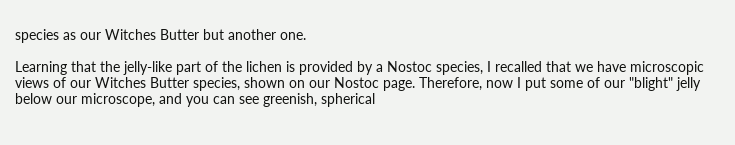species as our Witches Butter but another one.

Learning that the jelly-like part of the lichen is provided by a Nostoc species, I recalled that we have microscopic views of our Witches Butter species, shown on our Nostoc page. Therefore, now I put some of our "blight" jelly below our microscope, and you can see greenish, spherical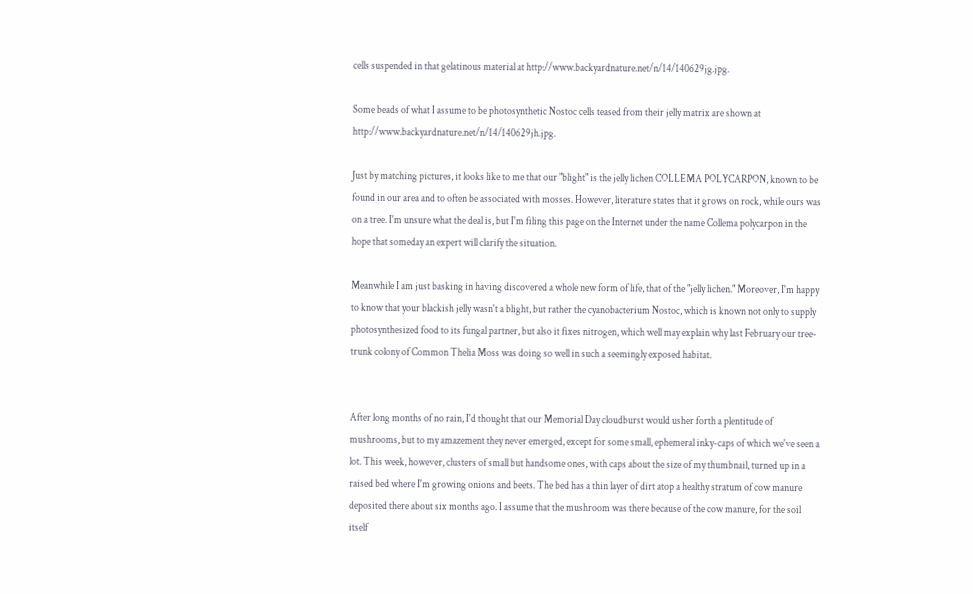cells suspended in that gelatinous material at http://www.backyardnature.net/n/14/140629jg.jpg.

Some beads of what I assume to be photosynthetic Nostoc cells teased from their jelly matrix are shown at http://www.backyardnature.net/n/14/140629jh.jpg.

Just by matching pictures, it looks like to me that our "blight" is the jelly lichen COLLEMA POLYCARPON, known to be found in our area and to often be associated with mosses. However, literature states that it grows on rock, while ours was on a tree. I'm unsure what the deal is, but I'm filing this page on the Internet under the name Collema polycarpon in the hope that someday an expert will clarify the situation.

Meanwhile I am just basking in having discovered a whole new form of life, that of the "jelly lichen." Moreover, I'm happy to know that your blackish jelly wasn't a blight, but rather the cyanobacterium Nostoc, which is known not only to supply photosynthesized food to its fungal partner, but also it fixes nitrogen, which well may explain why last February our tree-trunk colony of Common Thelia Moss was doing so well in such a seemingly exposed habitat.


After long months of no rain, I'd thought that our Memorial Day cloudburst would usher forth a plentitude of mushrooms, but to my amazement they never emerged, except for some small, ephemeral inky-caps of which we've seen a lot. This week, however, clusters of small but handsome ones, with caps about the size of my thumbnail, turned up in a raised bed where I'm growing onions and beets. The bed has a thin layer of dirt atop a healthy stratum of cow manure deposited there about six months ago. I assume that the mushroom was there because of the cow manure, for the soil itself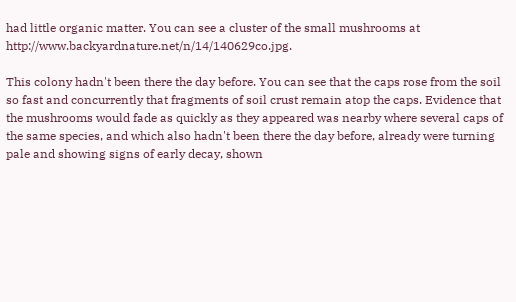had little organic matter. You can see a cluster of the small mushrooms at http://www.backyardnature.net/n/14/140629co.jpg.

This colony hadn't been there the day before. You can see that the caps rose from the soil so fast and concurrently that fragments of soil crust remain atop the caps. Evidence that the mushrooms would fade as quickly as they appeared was nearby where several caps of the same species, and which also hadn't been there the day before, already were turning pale and showing signs of early decay, shown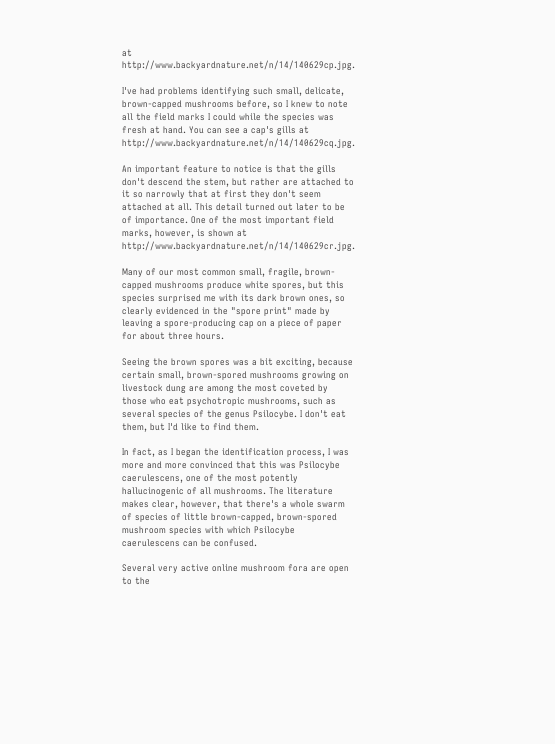at http://www.backyardnature.net/n/14/140629cp.jpg.

I've had problems identifying such small, delicate, brown-capped mushrooms before, so I knew to note all the field marks I could while the species was fresh at hand. You can see a cap's gills at http://www.backyardnature.net/n/14/140629cq.jpg.

An important feature to notice is that the gills don't descend the stem, but rather are attached to it so narrowly that at first they don't seem attached at all. This detail turned out later to be of importance. One of the most important field marks, however, is shown at http://www.backyardnature.net/n/14/140629cr.jpg.

Many of our most common small, fragile, brown-capped mushrooms produce white spores, but this species surprised me with its dark brown ones, so clearly evidenced in the "spore print" made by leaving a spore-producing cap on a piece of paper for about three hours.

Seeing the brown spores was a bit exciting, because certain small, brown-spored mushrooms growing on livestock dung are among the most coveted by those who eat psychotropic mushrooms, such as several species of the genus Psilocybe. I don't eat them, but I'd like to find them.

In fact, as I began the identification process, I was more and more convinced that this was Psilocybe caerulescens, one of the most potently hallucinogenic of all mushrooms. The literature makes clear, however, that there's a whole swarm of species of little brown-capped, brown-spored mushroom species with which Psilocybe caerulescens can be confused.

Several very active online mushroom fora are open to the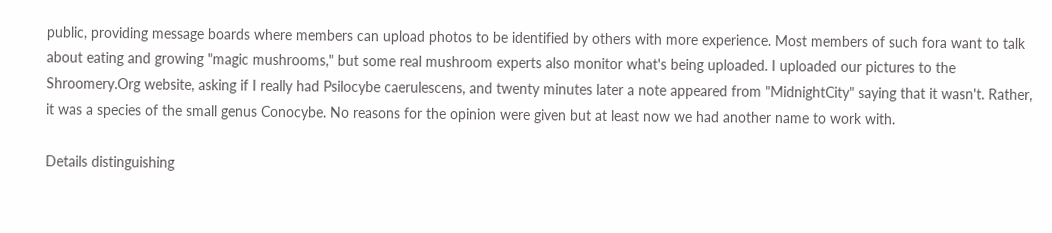public, providing message boards where members can upload photos to be identified by others with more experience. Most members of such fora want to talk about eating and growing "magic mushrooms," but some real mushroom experts also monitor what's being uploaded. I uploaded our pictures to the Shroomery.Org website, asking if I really had Psilocybe caerulescens, and twenty minutes later a note appeared from "MidnightCity" saying that it wasn't. Rather, it was a species of the small genus Conocybe. No reasons for the opinion were given but at least now we had another name to work with.

Details distinguishing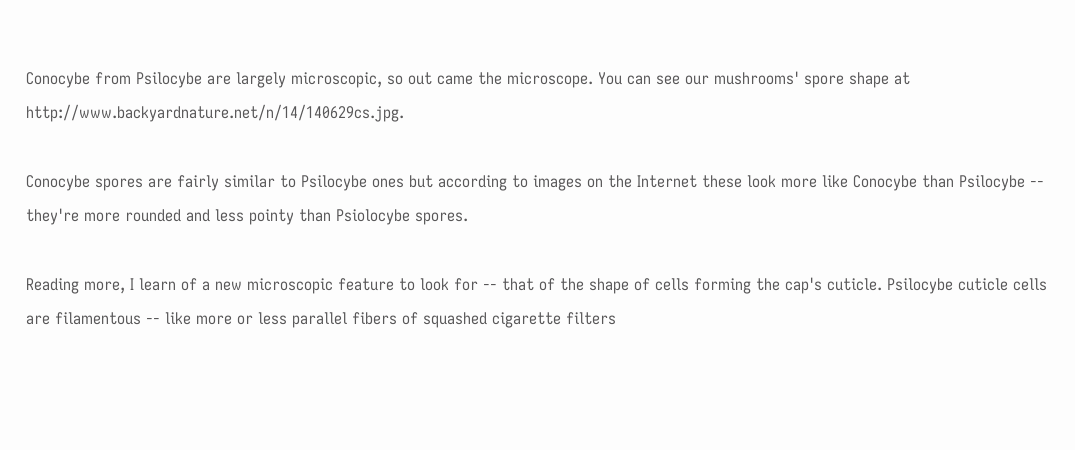Conocybe from Psilocybe are largely microscopic, so out came the microscope. You can see our mushrooms' spore shape at http://www.backyardnature.net/n/14/140629cs.jpg.

Conocybe spores are fairly similar to Psilocybe ones but according to images on the Internet these look more like Conocybe than Psilocybe -- they're more rounded and less pointy than Psiolocybe spores.

Reading more, I learn of a new microscopic feature to look for -- that of the shape of cells forming the cap's cuticle. Psilocybe cuticle cells are filamentous -- like more or less parallel fibers of squashed cigarette filters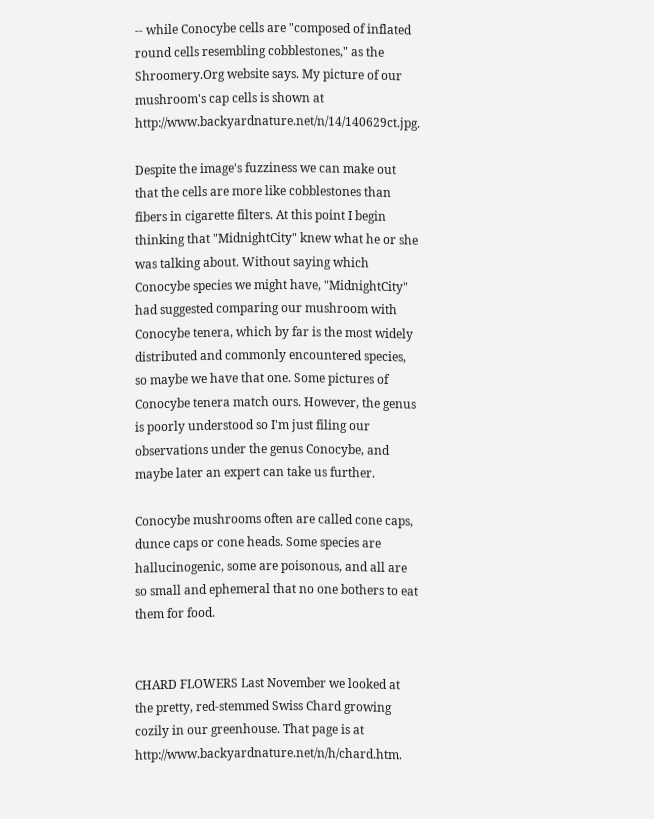-- while Conocybe cells are "composed of inflated round cells resembling cobblestones," as the Shroomery.Org website says. My picture of our mushroom's cap cells is shown at http://www.backyardnature.net/n/14/140629ct.jpg.

Despite the image's fuzziness we can make out that the cells are more like cobblestones than fibers in cigarette filters. At this point I begin thinking that "MidnightCity" knew what he or she was talking about. Without saying which Conocybe species we might have, "MidnightCity" had suggested comparing our mushroom with Conocybe tenera, which by far is the most widely distributed and commonly encountered species, so maybe we have that one. Some pictures of Conocybe tenera match ours. However, the genus is poorly understood so I'm just filing our observations under the genus Conocybe, and maybe later an expert can take us further.

Conocybe mushrooms often are called cone caps, dunce caps or cone heads. Some species are hallucinogenic, some are poisonous, and all are so small and ephemeral that no one bothers to eat them for food.


CHARD FLOWERS Last November we looked at the pretty, red-stemmed Swiss Chard growing cozily in our greenhouse. That page is at http://www.backyardnature.net/n/h/chard.htm.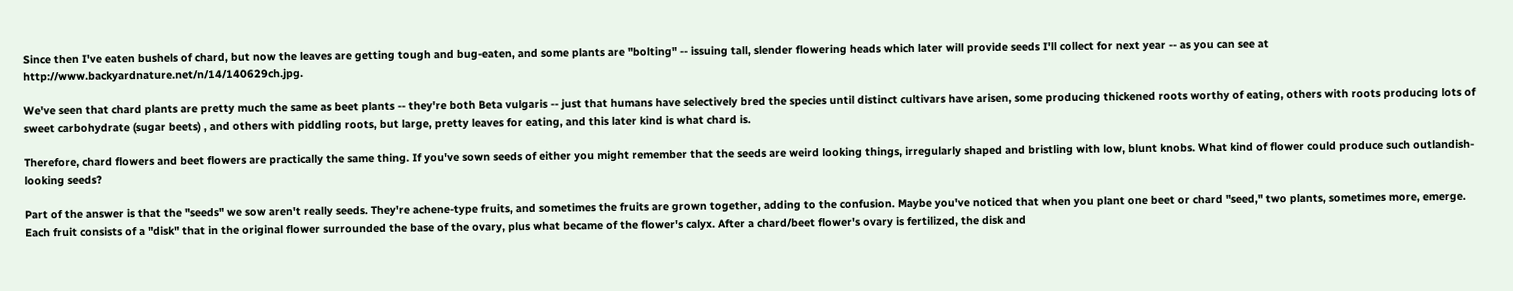Since then I've eaten bushels of chard, but now the leaves are getting tough and bug-eaten, and some plants are "bolting" -- issuing tall, slender flowering heads which later will provide seeds I'll collect for next year -- as you can see at http://www.backyardnature.net/n/14/140629ch.jpg.

We've seen that chard plants are pretty much the same as beet plants -- they're both Beta vulgaris -- just that humans have selectively bred the species until distinct cultivars have arisen, some producing thickened roots worthy of eating, others with roots producing lots of sweet carbohydrate (sugar beets) , and others with piddling roots, but large, pretty leaves for eating, and this later kind is what chard is.

Therefore, chard flowers and beet flowers are practically the same thing. If you've sown seeds of either you might remember that the seeds are weird looking things, irregularly shaped and bristling with low, blunt knobs. What kind of flower could produce such outlandish-looking seeds?

Part of the answer is that the "seeds" we sow aren't really seeds. They're achene-type fruits, and sometimes the fruits are grown together, adding to the confusion. Maybe you've noticed that when you plant one beet or chard "seed," two plants, sometimes more, emerge. Each fruit consists of a "disk" that in the original flower surrounded the base of the ovary, plus what became of the flower's calyx. After a chard/beet flower's ovary is fertilized, the disk and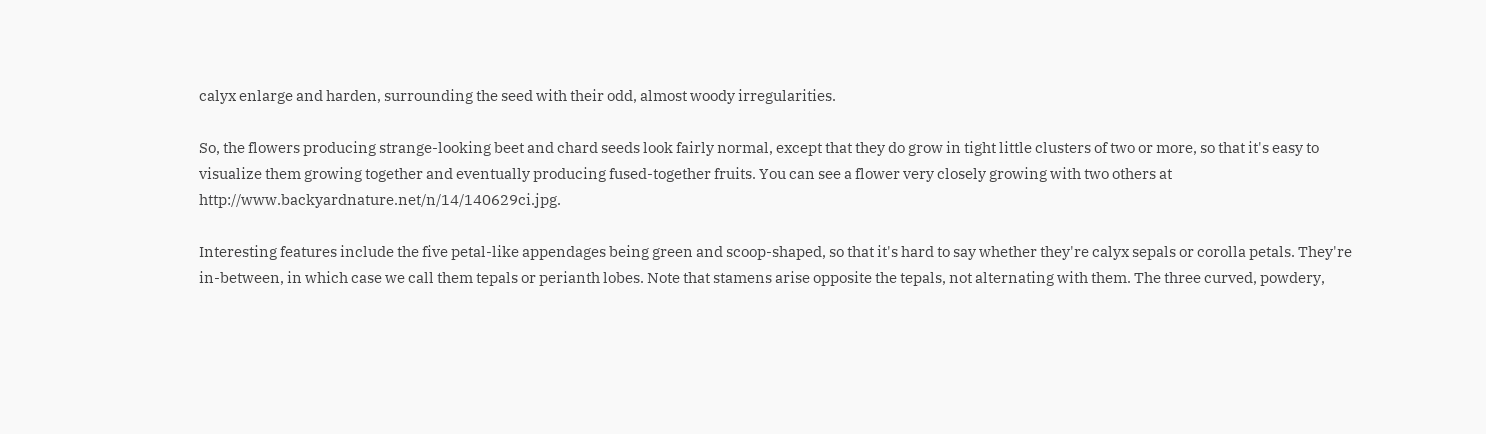calyx enlarge and harden, surrounding the seed with their odd, almost woody irregularities.

So, the flowers producing strange-looking beet and chard seeds look fairly normal, except that they do grow in tight little clusters of two or more, so that it's easy to visualize them growing together and eventually producing fused-together fruits. You can see a flower very closely growing with two others at http://www.backyardnature.net/n/14/140629ci.jpg.

Interesting features include the five petal-like appendages being green and scoop-shaped, so that it's hard to say whether they're calyx sepals or corolla petals. They're in-between, in which case we call them tepals or perianth lobes. Note that stamens arise opposite the tepals, not alternating with them. The three curved, powdery,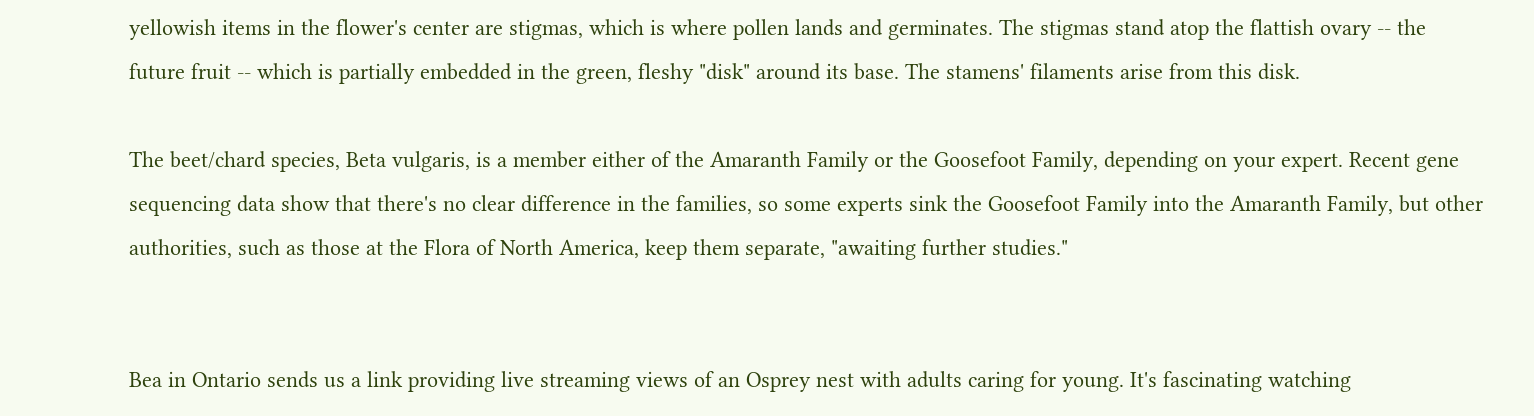yellowish items in the flower's center are stigmas, which is where pollen lands and germinates. The stigmas stand atop the flattish ovary -- the future fruit -- which is partially embedded in the green, fleshy "disk" around its base. The stamens' filaments arise from this disk.

The beet/chard species, Beta vulgaris, is a member either of the Amaranth Family or the Goosefoot Family, depending on your expert. Recent gene sequencing data show that there's no clear difference in the families, so some experts sink the Goosefoot Family into the Amaranth Family, but other authorities, such as those at the Flora of North America, keep them separate, "awaiting further studies."


Bea in Ontario sends us a link providing live streaming views of an Osprey nest with adults caring for young. It's fascinating watching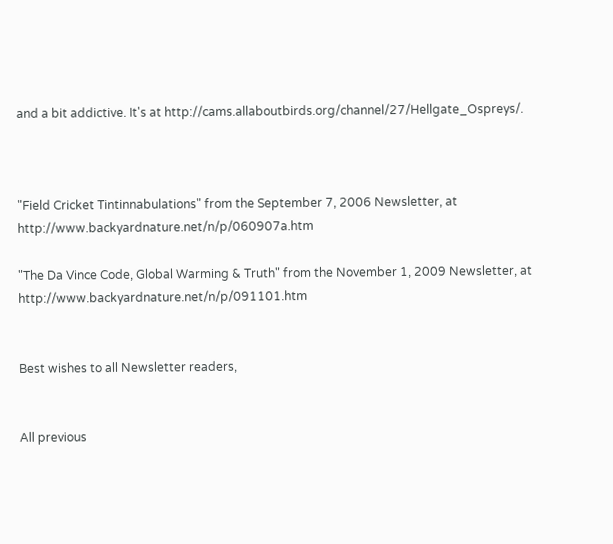and a bit addictive. It's at http://cams.allaboutbirds.org/channel/27/Hellgate_Ospreys/.



"Field Cricket Tintinnabulations" from the September 7, 2006 Newsletter, at http://www.backyardnature.net/n/p/060907a.htm

"The Da Vince Code, Global Warming & Truth" from the November 1, 2009 Newsletter, at http://www.backyardnature.net/n/p/091101.htm


Best wishes to all Newsletter readers,


All previous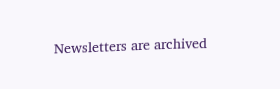Newsletters are archived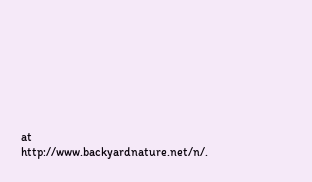at http://www.backyardnature.net/n/.